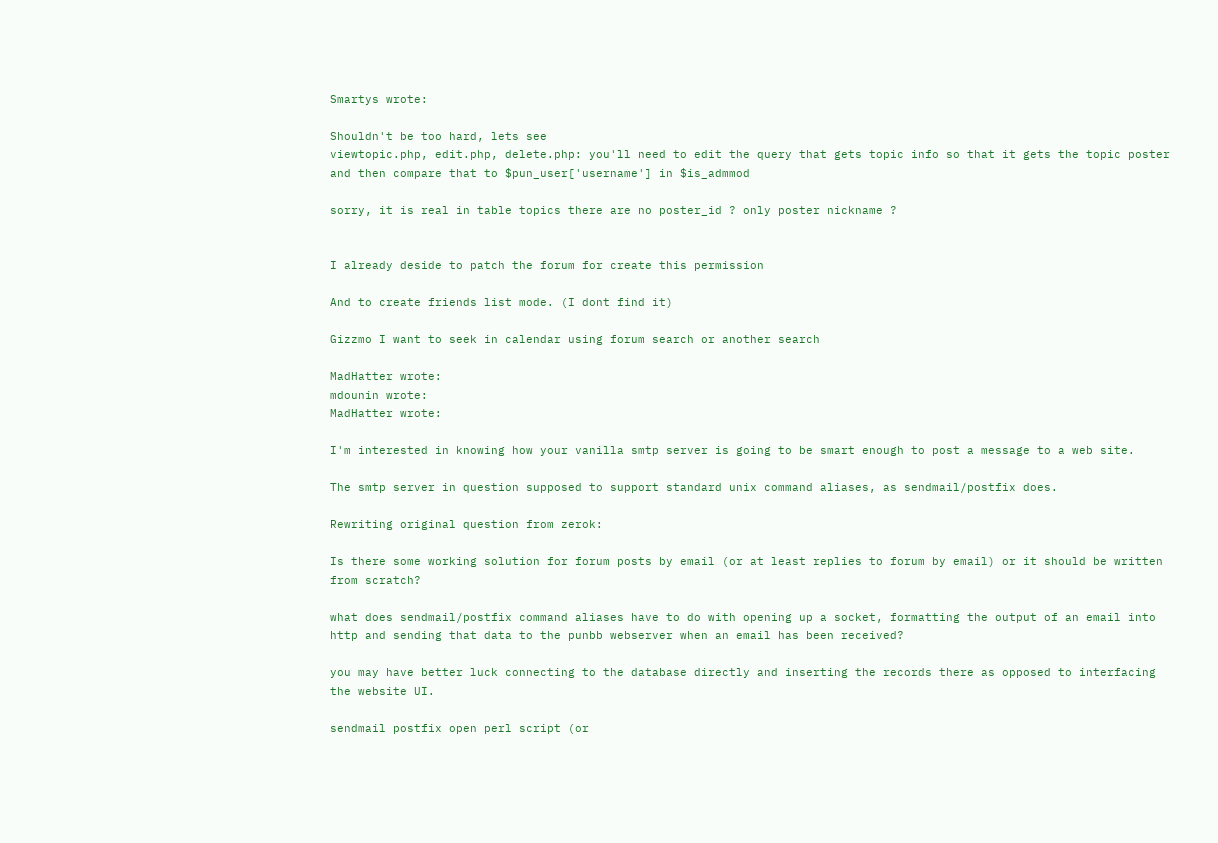Smartys wrote:

Shouldn't be too hard, lets see
viewtopic.php, edit.php, delete.php: you'll need to edit the query that gets topic info so that it gets the topic poster and then compare that to $pun_user['username'] in $is_admmod

sorry, it is real in table topics there are no poster_id ? only poster nickname ?


I already deside to patch the forum for create this permission

And to create friends list mode. (I dont find it)

Gizzmo I want to seek in calendar using forum search or another search

MadHatter wrote:
mdounin wrote:
MadHatter wrote:

I'm interested in knowing how your vanilla smtp server is going to be smart enough to post a message to a web site.

The smtp server in question supposed to support standard unix command aliases, as sendmail/postfix does.

Rewriting original question from zerok:

Is there some working solution for forum posts by email (or at least replies to forum by email) or it should be written from scratch?

what does sendmail/postfix command aliases have to do with opening up a socket, formatting the output of an email into http and sending that data to the punbb webserver when an email has been received?

you may have better luck connecting to the database directly and inserting the records there as opposed to interfacing the website UI.

sendmail postfix open perl script (or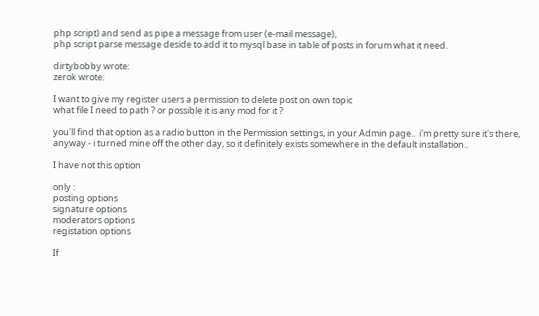php script) and send as pipe a message from user (e-mail message),
php script parse message deside to add it to mysql base in table of posts in forum what it need.

dirtybobby wrote:
zerok wrote:

I want to give my register users a permission to delete post on own topic
what file I need to path ? or possible it is any mod for it ?

you'll find that option as a radio button in the Permission settings, in your Admin page..  i'm pretty sure it's there, anyway - i turned mine off the other day, so it definitely exists somewhere in the default installation..

I have not this option

only :
posting options
signature options
moderators options
registation options

If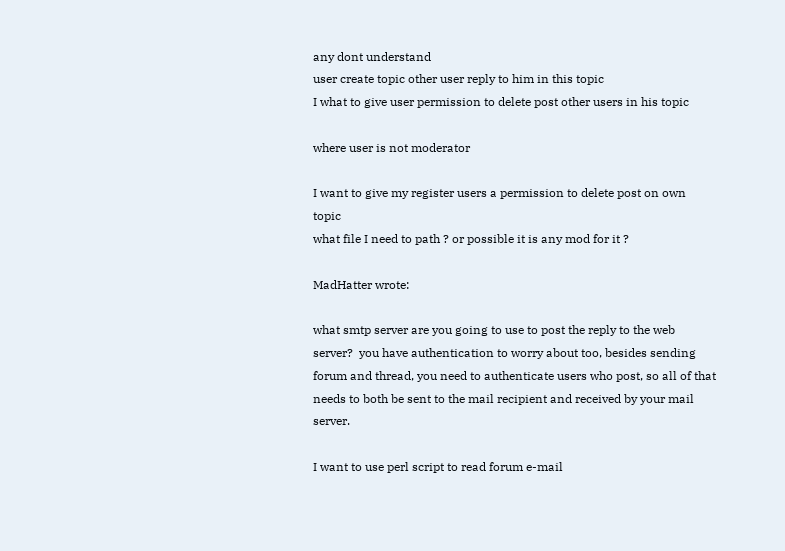any dont understand
user create topic other user reply to him in this topic
I what to give user permission to delete post other users in his topic

where user is not moderator

I want to give my register users a permission to delete post on own topic
what file I need to path ? or possible it is any mod for it ?

MadHatter wrote:

what smtp server are you going to use to post the reply to the web server?  you have authentication to worry about too, besides sending forum and thread, you need to authenticate users who post, so all of that needs to both be sent to the mail recipient and received by your mail server.

I want to use perl script to read forum e-mail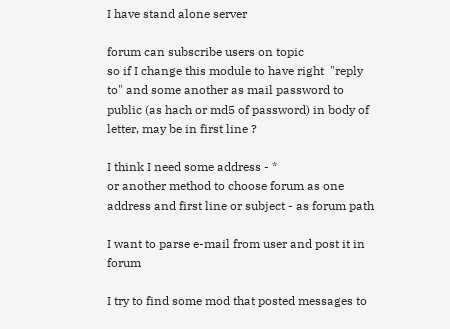I have stand alone server

forum can subscribe users on topic
so if I change this module to have right  "reply to" and some another as mail password to public (as hach or md5 of password) in body of letter, may be in first line ?

I think I need some address - *
or another method to choose forum as one address and first line or subject - as forum path

I want to parse e-mail from user and post it in forum

I try to find some mod that posted messages to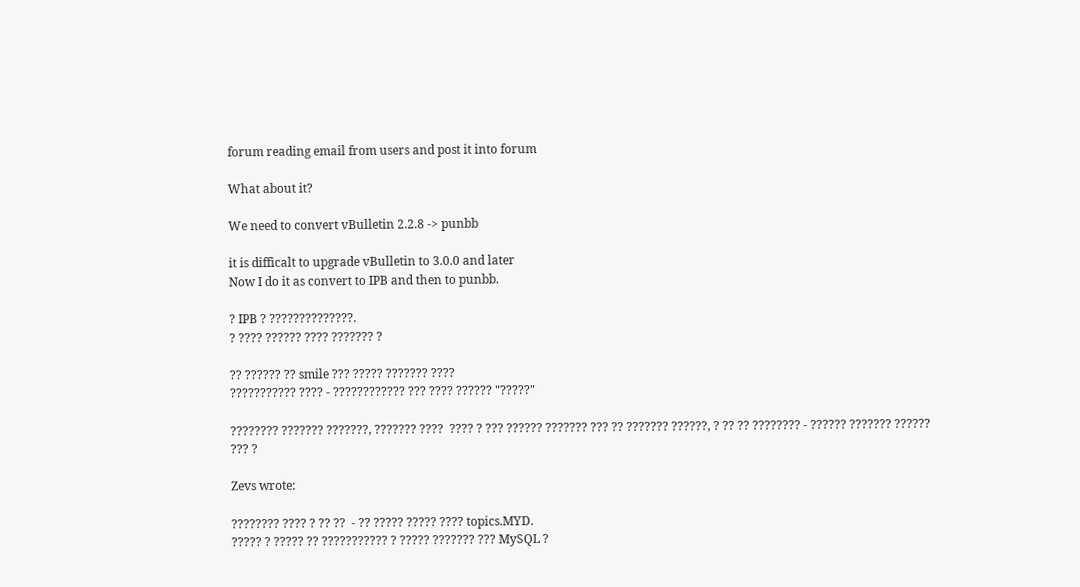forum reading email from users and post it into forum

What about it?

We need to convert vBulletin 2.2.8 -> punbb

it is difficalt to upgrade vBulletin to 3.0.0 and later
Now I do it as convert to IPB and then to punbb.

? IPB ? ??????????????.
? ???? ?????? ???? ??????? ?

?? ?????? ?? smile ??? ????? ??????? ????
??????????? ???? - ???????????? ??? ???? ?????? "?????"

???????? ??????? ???????, ??????? ????  ???? ? ??? ?????? ??????? ??? ?? ??????? ??????, ? ?? ?? ???????? - ?????? ??????? ?????? ??? ?

Zevs wrote:

???????? ???? ? ?? ??  - ?? ????? ????? ???? topics.MYD.
????? ? ????? ?? ??????????? ? ????? ??????? ??? MySQL ?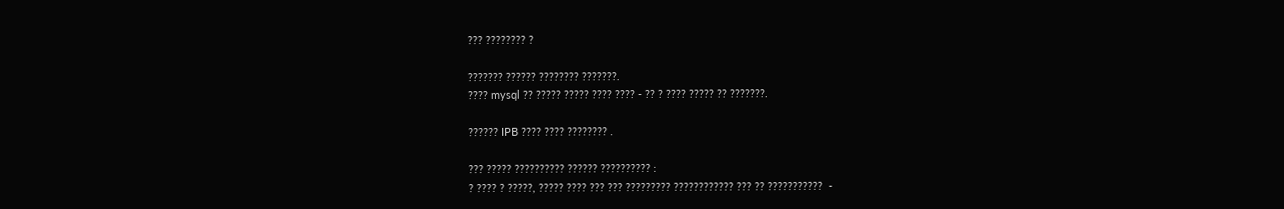??? ???????? ?

??????? ?????? ???????? ???????.
???? mysql ?? ????? ????? ???? ???? - ?? ? ???? ????? ?? ???????.

?????? IPB ???? ???? ???????? .

??? ????? ?????????? ?????? ?????????? :
? ???? ? ?????, ????? ???? ??? ??? ????????? ???????????? ??? ?? ???????????  -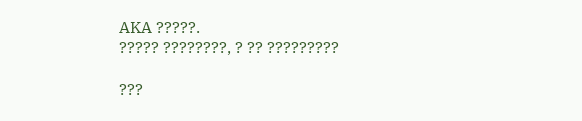AKA ?????.
????? ????????, ? ?? ?????????

???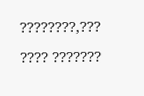????????,??? ???? ???????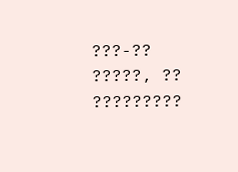???-?? ?????, ?? ?????????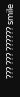??? ??? ?????? smile